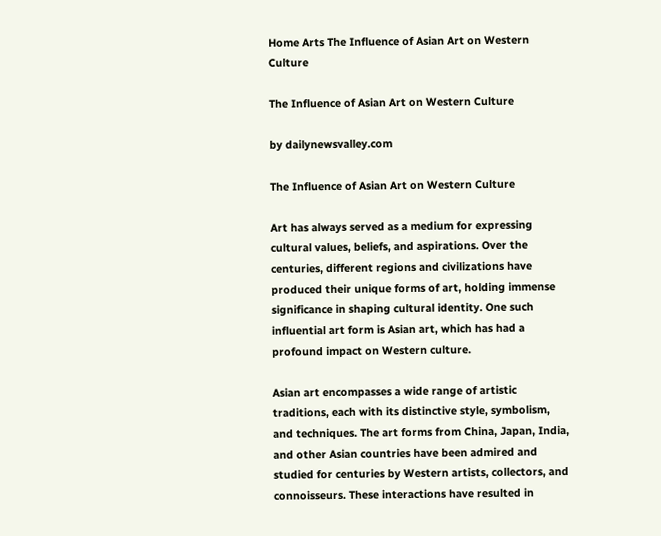Home Arts The Influence of Asian Art on Western Culture

The Influence of Asian Art on Western Culture

by dailynewsvalley.com

The Influence of Asian Art on Western Culture

Art has always served as a medium for expressing cultural values, beliefs, and aspirations. Over the centuries, different regions and civilizations have produced their unique forms of art, holding immense significance in shaping cultural identity. One such influential art form is Asian art, which has had a profound impact on Western culture.

Asian art encompasses a wide range of artistic traditions, each with its distinctive style, symbolism, and techniques. The art forms from China, Japan, India, and other Asian countries have been admired and studied for centuries by Western artists, collectors, and connoisseurs. These interactions have resulted in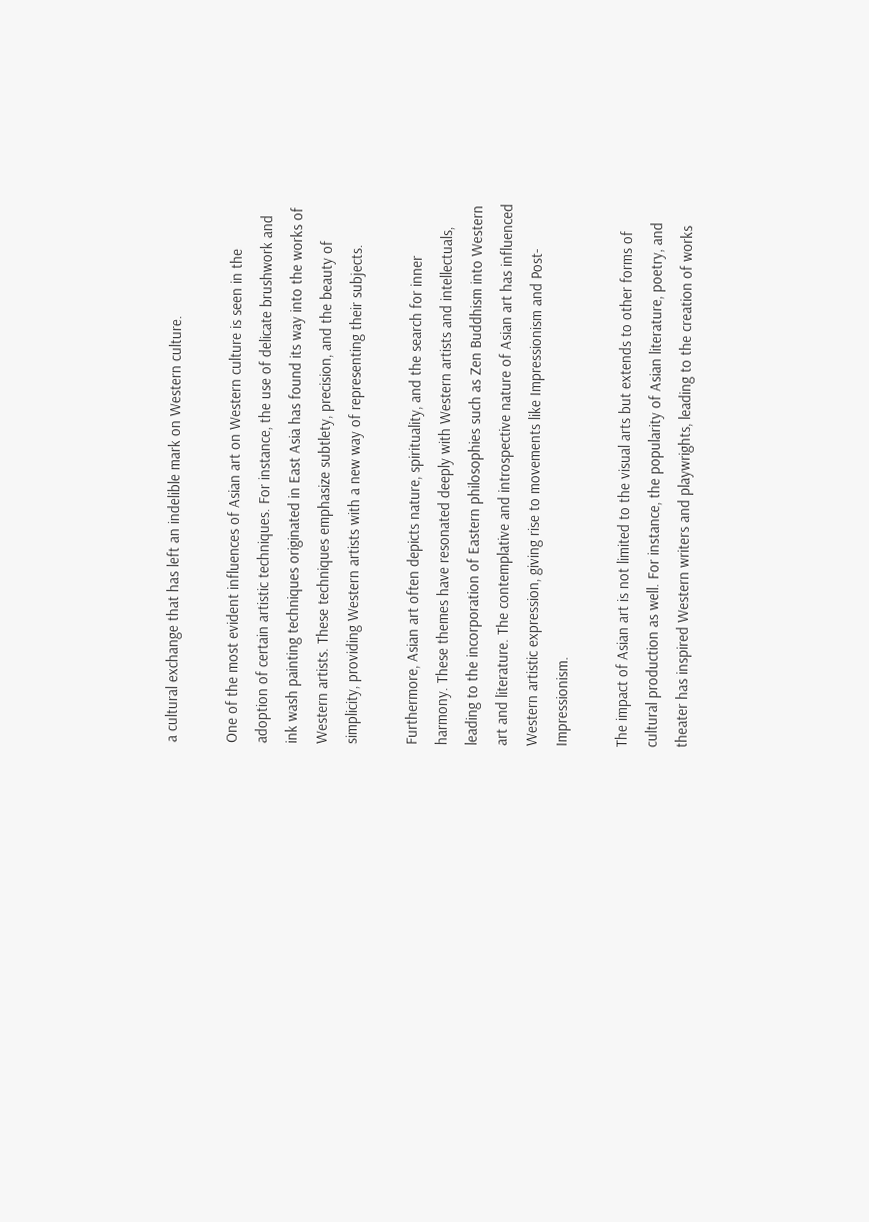a cultural exchange that has left an indelible mark on Western culture.

One of the most evident influences of Asian art on Western culture is seen in the adoption of certain artistic techniques. For instance, the use of delicate brushwork and ink wash painting techniques originated in East Asia has found its way into the works of Western artists. These techniques emphasize subtlety, precision, and the beauty of simplicity, providing Western artists with a new way of representing their subjects.

Furthermore, Asian art often depicts nature, spirituality, and the search for inner harmony. These themes have resonated deeply with Western artists and intellectuals, leading to the incorporation of Eastern philosophies such as Zen Buddhism into Western art and literature. The contemplative and introspective nature of Asian art has influenced Western artistic expression, giving rise to movements like Impressionism and Post-Impressionism.

The impact of Asian art is not limited to the visual arts but extends to other forms of cultural production as well. For instance, the popularity of Asian literature, poetry, and theater has inspired Western writers and playwrights, leading to the creation of works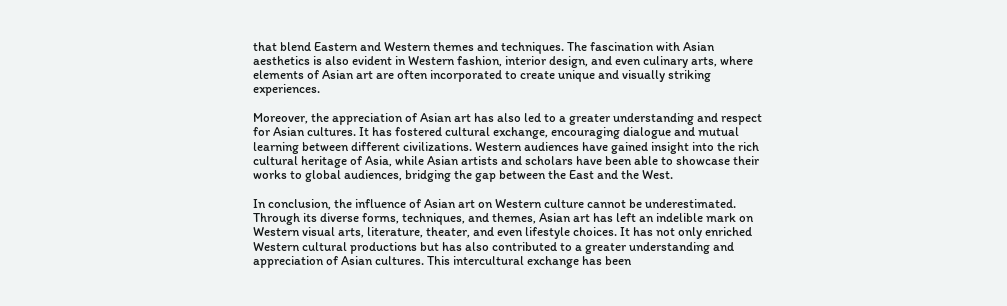that blend Eastern and Western themes and techniques. The fascination with Asian aesthetics is also evident in Western fashion, interior design, and even culinary arts, where elements of Asian art are often incorporated to create unique and visually striking experiences.

Moreover, the appreciation of Asian art has also led to a greater understanding and respect for Asian cultures. It has fostered cultural exchange, encouraging dialogue and mutual learning between different civilizations. Western audiences have gained insight into the rich cultural heritage of Asia, while Asian artists and scholars have been able to showcase their works to global audiences, bridging the gap between the East and the West.

In conclusion, the influence of Asian art on Western culture cannot be underestimated. Through its diverse forms, techniques, and themes, Asian art has left an indelible mark on Western visual arts, literature, theater, and even lifestyle choices. It has not only enriched Western cultural productions but has also contributed to a greater understanding and appreciation of Asian cultures. This intercultural exchange has been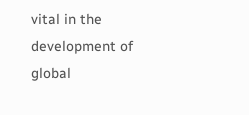vital in the development of global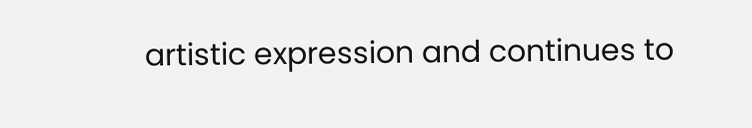artistic expression and continues to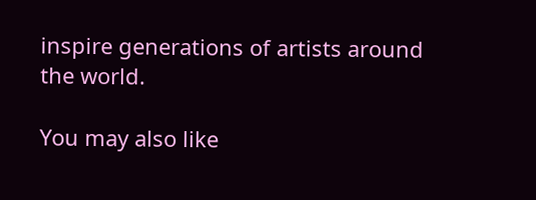inspire generations of artists around the world.

You may also like